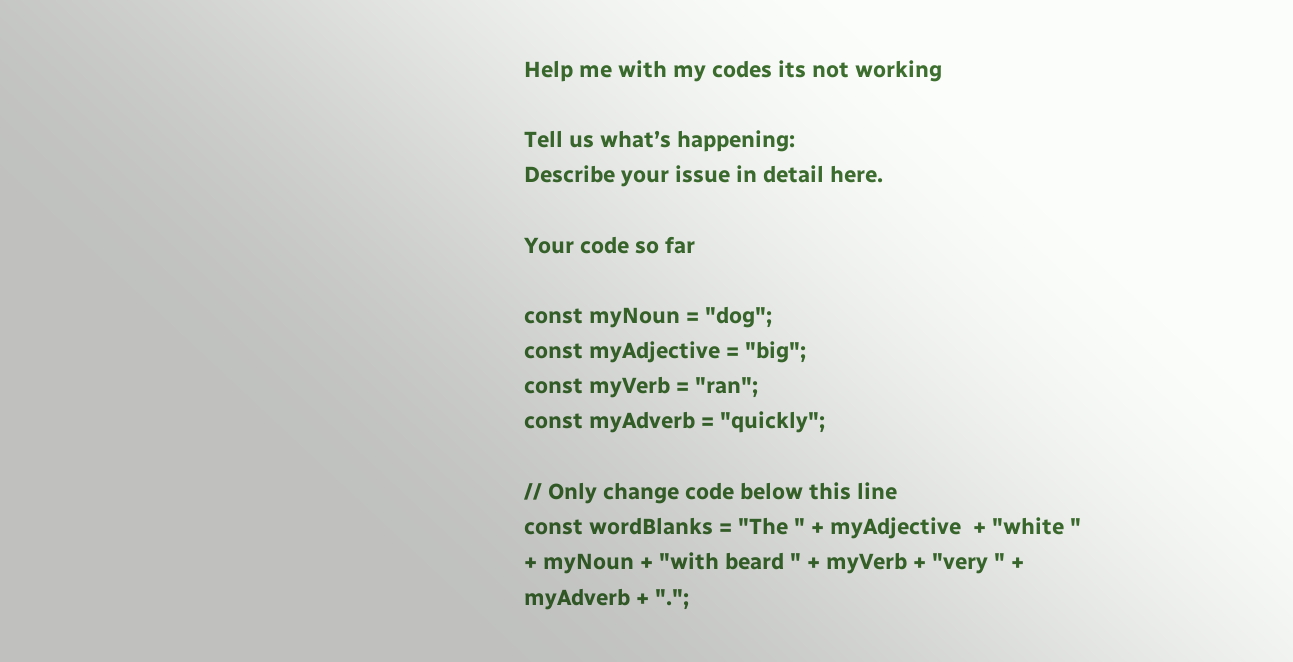Help me with my codes its not working

Tell us what’s happening:
Describe your issue in detail here.

Your code so far

const myNoun = "dog";
const myAdjective = "big";
const myVerb = "ran";
const myAdverb = "quickly";

// Only change code below this line
const wordBlanks = "The " + myAdjective  + "white " + myNoun + "with beard " + myVerb + "very " + myAdverb + ".";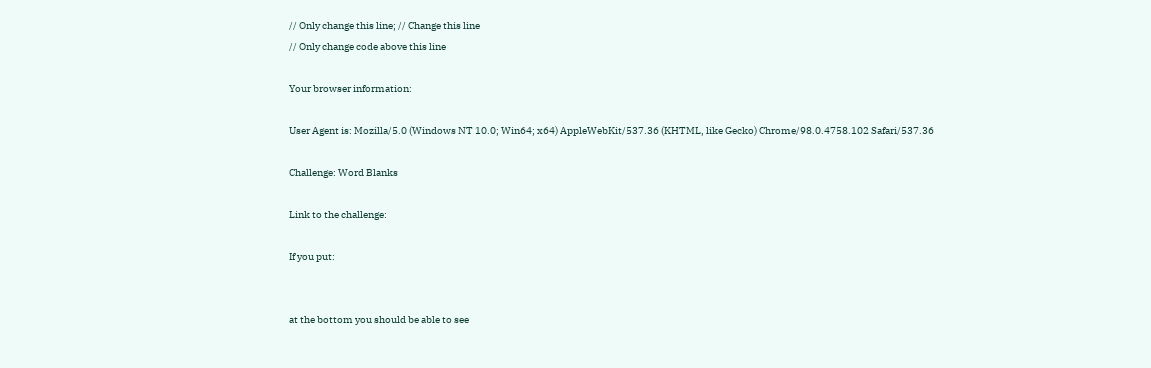// Only change this line; // Change this line
// Only change code above this line

Your browser information:

User Agent is: Mozilla/5.0 (Windows NT 10.0; Win64; x64) AppleWebKit/537.36 (KHTML, like Gecko) Chrome/98.0.4758.102 Safari/537.36

Challenge: Word Blanks

Link to the challenge:

If you put:


at the bottom you should be able to see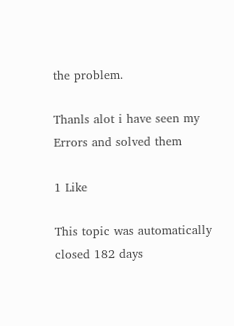the problem.

Thanls alot i have seen my Errors and solved them

1 Like

This topic was automatically closed 182 days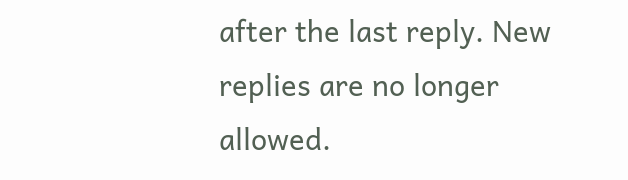after the last reply. New replies are no longer allowed.